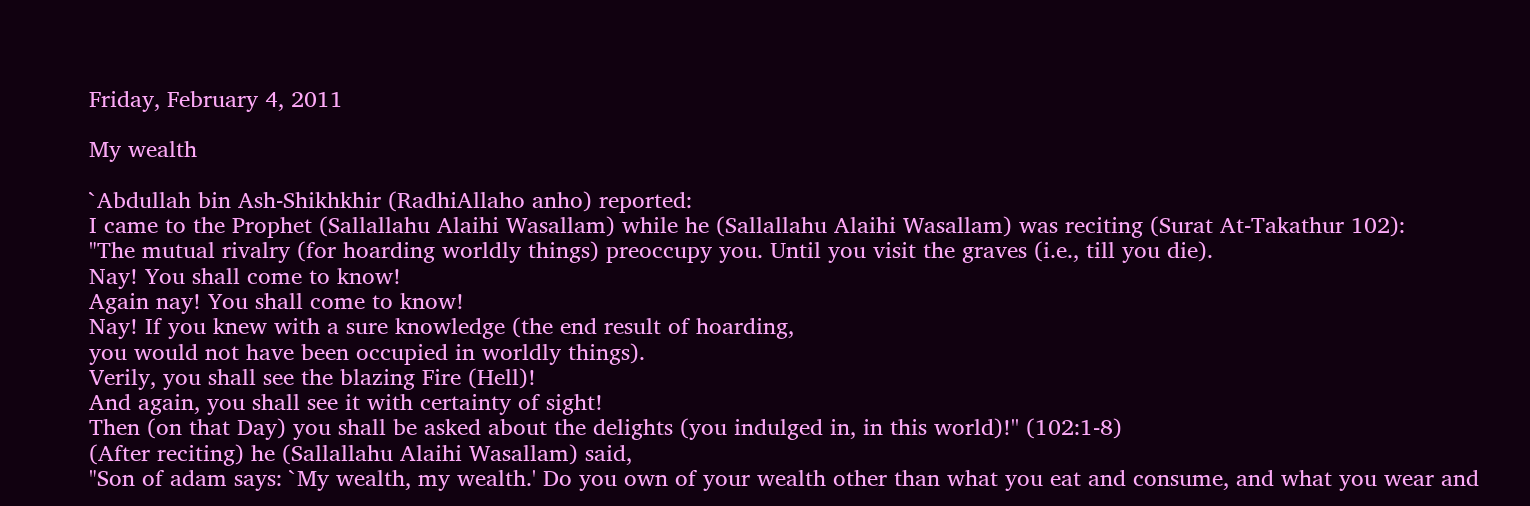Friday, February 4, 2011

My wealth

`Abdullah bin Ash-Shikhkhir (RadhiAllaho anho) reported:
I came to the Prophet (Sallallahu Alaihi Wasallam) while he (Sallallahu Alaihi Wasallam) was reciting (Surat At-Takathur 102):
"The mutual rivalry (for hoarding worldly things) preoccupy you. Until you visit the graves (i.e., till you die).
Nay! You shall come to know!
Again nay! You shall come to know!
Nay! If you knew with a sure knowledge (the end result of hoarding,
you would not have been occupied in worldly things).
Verily, you shall see the blazing Fire (Hell)!
And again, you shall see it with certainty of sight!
Then (on that Day) you shall be asked about the delights (you indulged in, in this world)!'' (102:1-8)
(After reciting) he (Sallallahu Alaihi Wasallam) said,
"Son of adam says: `My wealth, my wealth.' Do you own of your wealth other than what you eat and consume, and what you wear and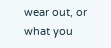wear out, or what you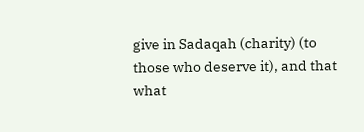give in Sadaqah (charity) (to those who deserve it), and that what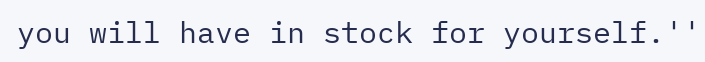you will have in stock for yourself.''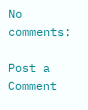No comments:

Post a Comment